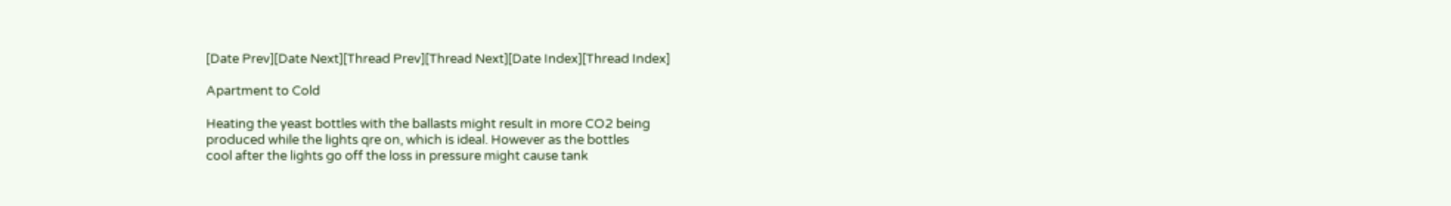[Date Prev][Date Next][Thread Prev][Thread Next][Date Index][Thread Index]

Apartment to Cold

Heating the yeast bottles with the ballasts might result in more CO2 being
produced while the lights qre on, which is ideal. However as the bottles
cool after the lights go off the loss in pressure might cause tank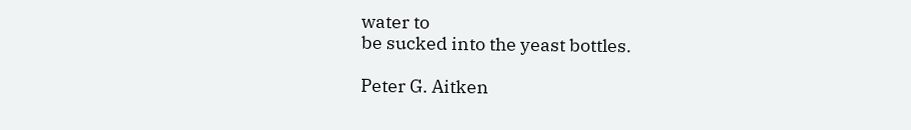water to
be sucked into the yeast bottles.

Peter G. Aitken